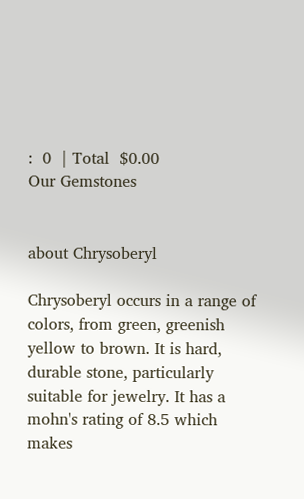:  0  | Total  $0.00
Our Gemstones


about Chrysoberyl

Chrysoberyl occurs in a range of colors, from green, greenish yellow to brown. It is hard, durable stone, particularly suitable for jewelry. It has a mohn's rating of 8.5 which makes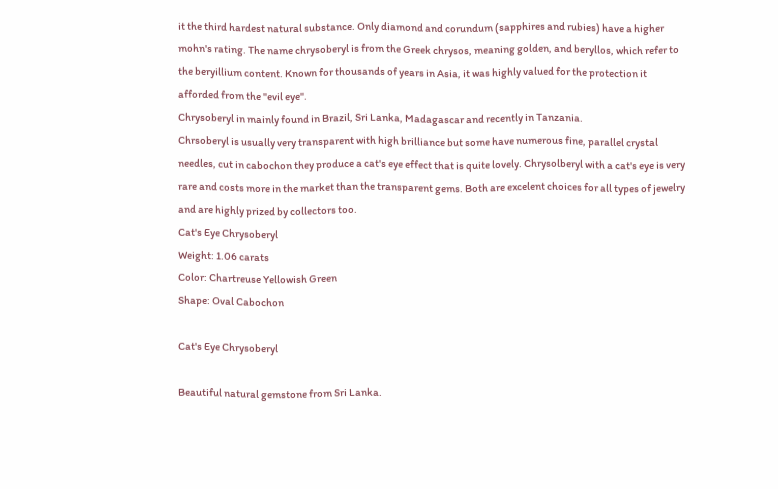it the third hardest natural substance. Only diamond and corundum (sapphires and rubies) have a higher mohn's rating. The name chrysoberyl is from the Greek chrysos, meaning golden, and beryllos, which refer to the beryillium content. Known for thousands of years in Asia, it was highly valued for the protection it afforded from the "evil eye".
Chrysoberyl in mainly found in Brazil, Sri Lanka, Madagascar and recently in Tanzania.
Chrsoberyl is usually very transparent with high brilliance but some have numerous fine, parallel crystal needles, cut in cabochon they produce a cat's eye effect that is quite lovely. Chrysolberyl with a cat's eye is very rare and costs more in the market than the transparent gems. Both are excelent choices for all types of jewelry and are highly prized by collectors too.
Cat's Eye Chrysoberyl
Weight: 1.06 carats
Color: Chartreuse Yellowish Green
Shape: Oval Cabochon

Cat's Eye Chrysoberyl

Beautiful natural gemstone from Sri Lanka.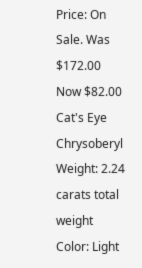Price: On Sale. Was $172.00
Now $82.00
Cat's Eye Chrysoberyl
Weight: 2.24 carats total weight
Color: Light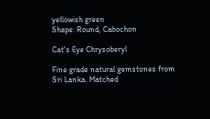yellowish green
Shape: Round, Cabochon

Cat's Eye Chrysoberyl

Fine grade natural gemstones from Sri Lanka. Matched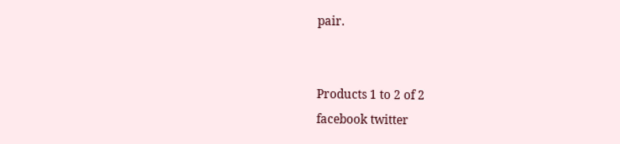pair.


Products 1 to 2 of 2
facebook twitter